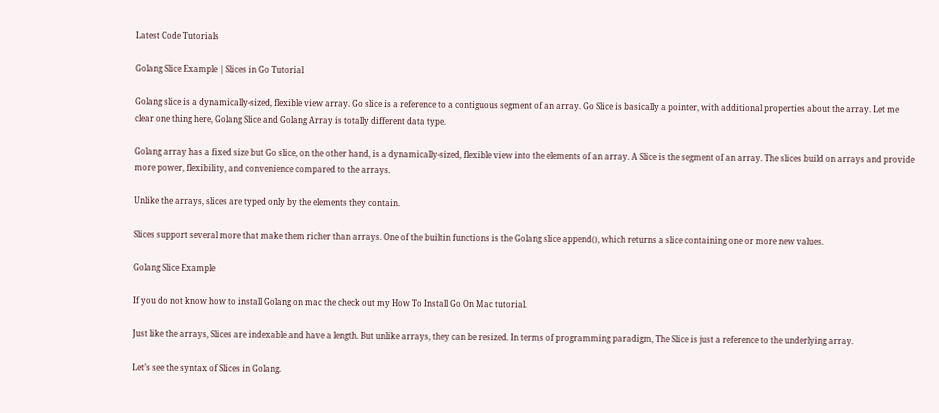Latest Code Tutorials

Golang Slice Example | Slices in Go Tutorial

Golang slice is a dynamically-sized, flexible view array. Go slice is a reference to a contiguous segment of an array. Go Slice is basically a pointer, with additional properties about the array. Let me clear one thing here, Golang Slice and Golang Array is totally different data type.

Golang array has a fixed size but Go slice, on the other hand, is a dynamically-sized, flexible view into the elements of an array. A Slice is the segment of an array. The slices build on arrays and provide more power, flexibility, and convenience compared to the arrays.

Unlike the arrays, slices are typed only by the elements they contain.

Slices support several more that make them richer than arrays. One of the builtin functions is the Golang slice append(), which returns a slice containing one or more new values.

Golang Slice Example

If you do not know how to install Golang on mac the check out my How To Install Go On Mac tutorial.

Just like the arrays, Slices are indexable and have a length. But unlike arrays, they can be resized. In terms of programming paradigm, The Slice is just a reference to the underlying array.

Let’s see the syntax of Slices in Golang.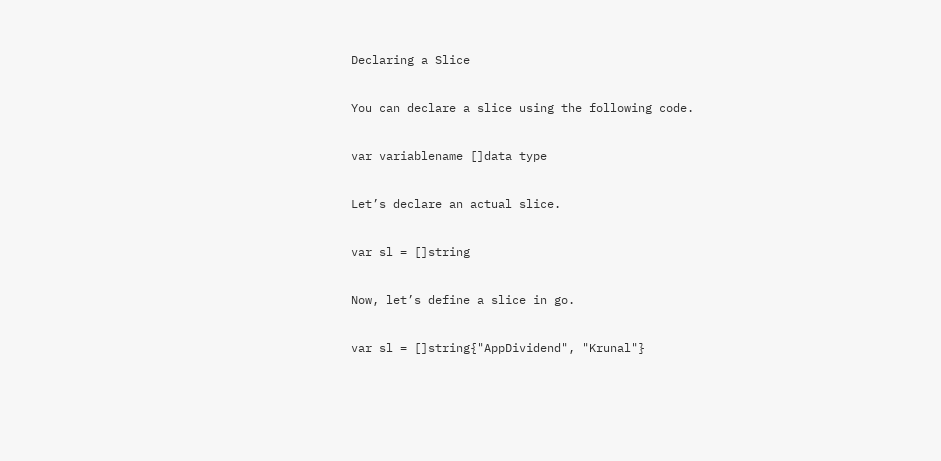Declaring a Slice

You can declare a slice using the following code.

var variablename []data type

Let’s declare an actual slice.

var sl = []string

Now, let’s define a slice in go.

var sl = []string{"AppDividend", "Krunal"}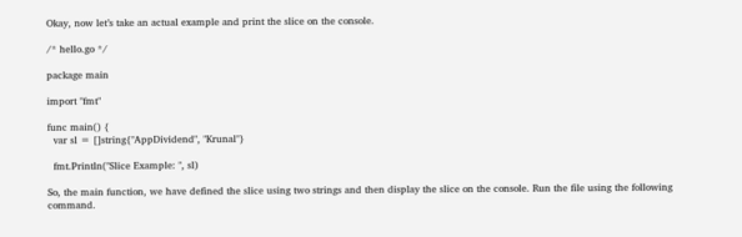Okay, now let’s take an actual example and print the slice on the console.

/* hello.go */

package main

import "fmt"

func main() {
  var sl = []string{"AppDividend", "Krunal"}

  fmt.Println("Slice Example: ", sl)

So, the main function, we have defined the slice using two strings and then display the slice on the console. Run the file using the following command.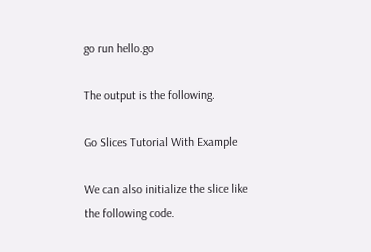go run hello.go

The output is the following.

Go Slices Tutorial With Example

We can also initialize the slice like the following code.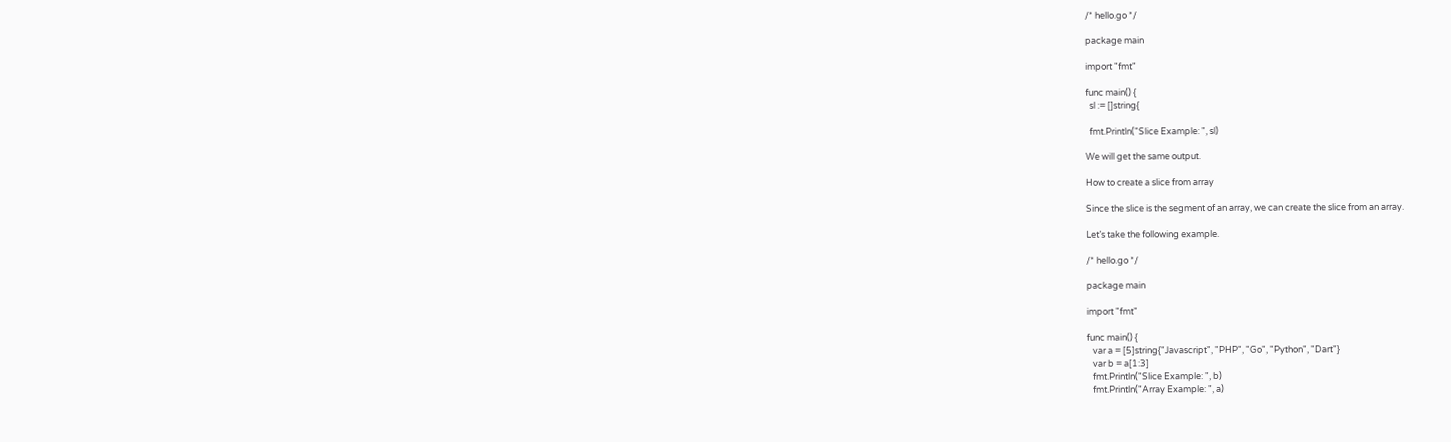/* hello.go */

package main

import "fmt"

func main() {
  sl := []string{

  fmt.Println("Slice Example: ", sl)

We will get the same output.

How to create a slice from array

Since the slice is the segment of an array, we can create the slice from an array.

Let’s take the following example.

/* hello.go */

package main

import "fmt"

func main() {
   var a = [5]string{"Javascript", "PHP", "Go", "Python", "Dart"}
   var b = a[1:3]
   fmt.Println("Slice Example: ", b)
   fmt.Println("Array Example: ", a)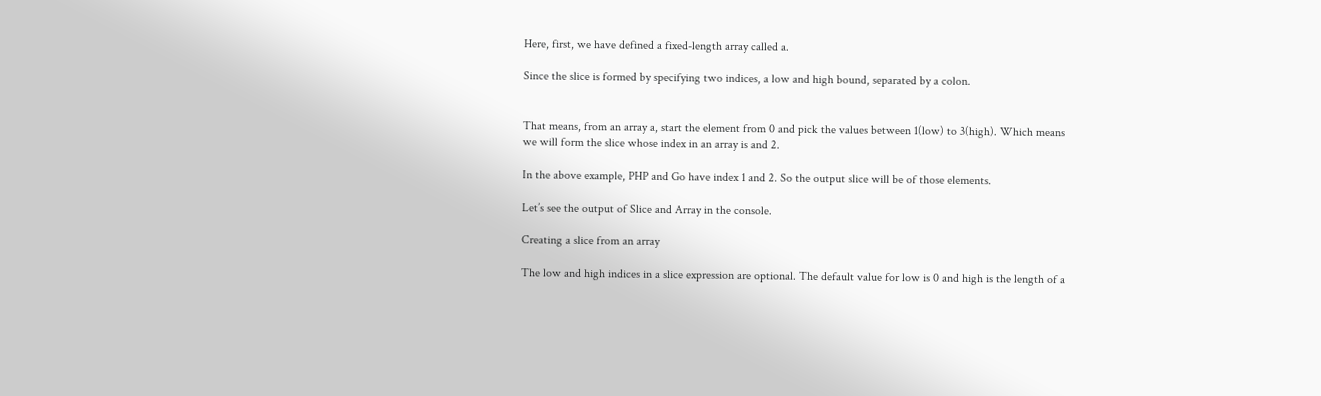Here, first, we have defined a fixed-length array called a.

Since the slice is formed by specifying two indices, a low and high bound, separated by a colon.


That means, from an array a, start the element from 0 and pick the values between 1(low) to 3(high). Which means we will form the slice whose index in an array is and 2.

In the above example, PHP and Go have index 1 and 2. So the output slice will be of those elements.

Let’s see the output of Slice and Array in the console.

Creating a slice from an array

The low and high indices in a slice expression are optional. The default value for low is 0 and high is the length of a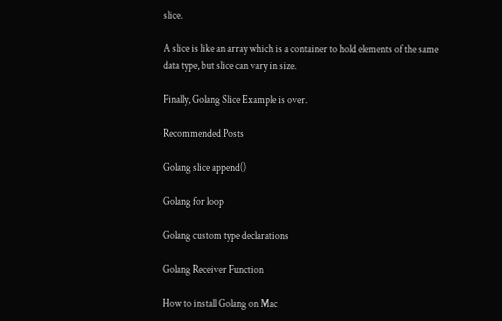slice.

A slice is like an array which is a container to hold elements of the same data type, but slice can vary in size.

Finally, Golang Slice Example is over.

Recommended Posts

Golang slice append()

Golang for loop

Golang custom type declarations

Golang Receiver Function

How to install Golang on Mac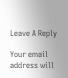Leave A Reply

Your email address will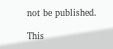not be published.

This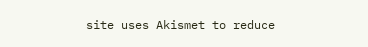site uses Akismet to reduce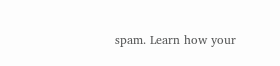spam. Learn how your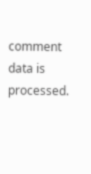comment data is processed.